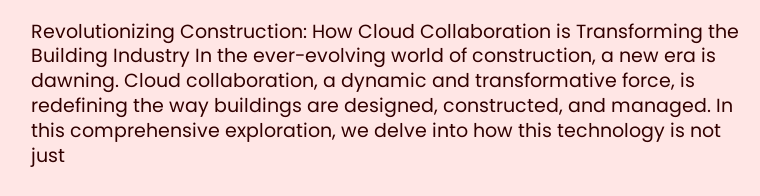Revolutionizing Construction: How Cloud Collaboration is Transforming the Building Industry In the ever-evolving world of construction, a new era is dawning. Cloud collaboration, a dynamic and transformative force, is redefining the way buildings are designed, constructed, and managed. In this comprehensive exploration, we delve into how this technology is not just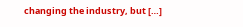changing the industry, but […]